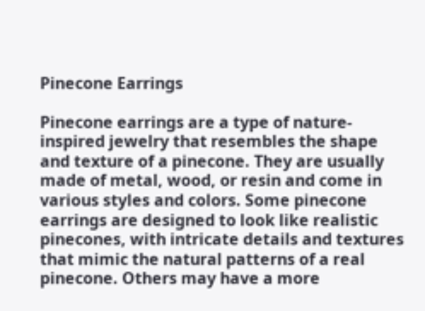Pinecone Earrings

Pinecone earrings are a type of nature-inspired jewelry that resembles the shape and texture of a pinecone. They are usually made of metal, wood, or resin and come in various styles and colors. Some pinecone earrings are designed to look like realistic pinecones, with intricate details and textures that mimic the natural patterns of a real pinecone. Others may have a more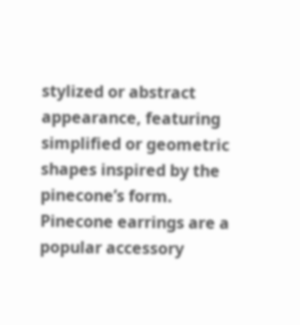stylized or abstract appearance, featuring simplified or geometric shapes inspired by the pinecone’s form. Pinecone earrings are a popular accessory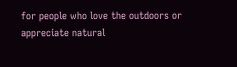for people who love the outdoors or appreciate natural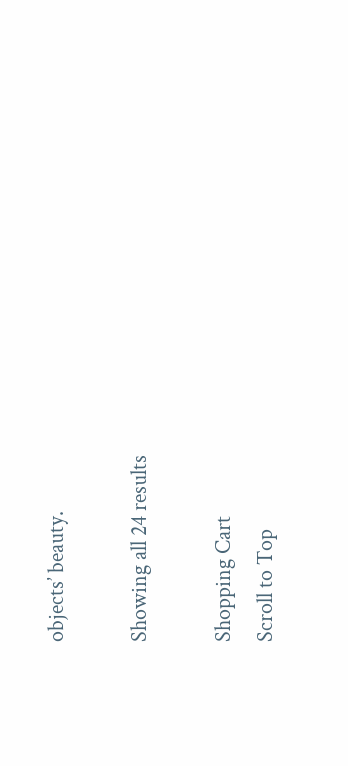objects’ beauty.

Showing all 24 results

Shopping Cart
Scroll to Top